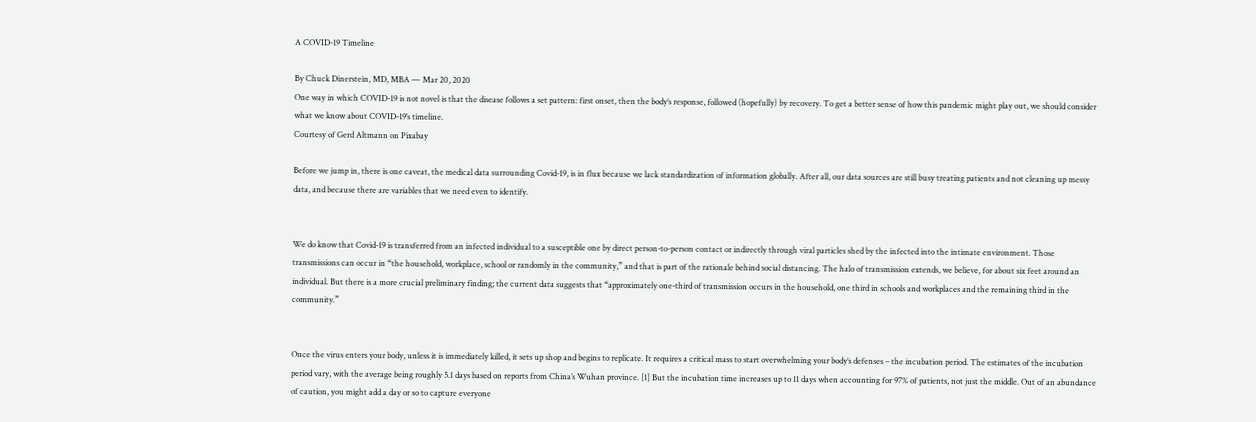A COVID-19 Timeline

By Chuck Dinerstein, MD, MBA — Mar 20, 2020
One way in which COVID-19 is not novel is that the disease follows a set pattern: first onset, then the body’s response, followed (hopefully) by recovery. To get a better sense of how this pandemic might play out, we should consider what we know about COVID-19’s timeline.
Courtesy of Gerd Altmann on Pixabay

Before we jump in, there is one caveat, the medical data surrounding Covid-19, is in flux because we lack standardization of information globally. After all, our data sources are still busy treating patients and not cleaning up messy data, and because there are variables that we need even to identify.


We do know that Covid-19 is transferred from an infected individual to a susceptible one by direct person-to-person contact or indirectly through viral particles shed by the infected into the intimate environment. Those transmissions can occur in “the household, workplace, school or randomly in the community,” and that is part of the rationale behind social distancing. The halo of transmission extends, we believe, for about six feet around an individual. But there is a more crucial preliminary finding; the current data suggests that “approximately one-third of transmission occurs in the household, one third in schools and workplaces and the remaining third in the community.”


Once the virus enters your body, unless it is immediately killed, it sets up shop and begins to replicate. It requires a critical mass to start overwhelming your body’s defenses – the incubation period. The estimates of the incubation period vary, with the average being roughly 5.1 days based on reports from China’s Wuhan province. [1] But the incubation time increases up to 11 days when accounting for 97% of patients, not just the middle. Out of an abundance of caution, you might add a day or so to capture everyone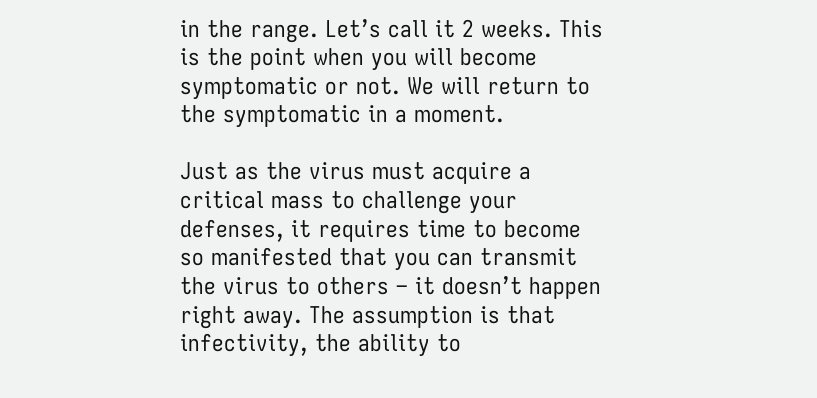in the range. Let’s call it 2 weeks. This is the point when you will become symptomatic or not. We will return to the symptomatic in a moment.

Just as the virus must acquire a critical mass to challenge your defenses, it requires time to become so manifested that you can transmit the virus to others – it doesn’t happen right away. The assumption is that infectivity, the ability to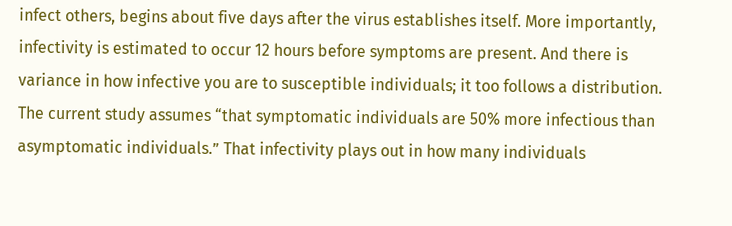infect others, begins about five days after the virus establishes itself. More importantly, infectivity is estimated to occur 12 hours before symptoms are present. And there is variance in how infective you are to susceptible individuals; it too follows a distribution. The current study assumes “that symptomatic individuals are 50% more infectious than asymptomatic individuals.” That infectivity plays out in how many individuals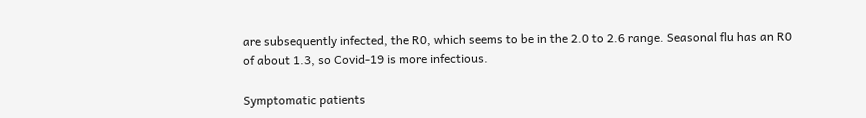are subsequently infected, the R0, which seems to be in the 2.0 to 2.6 range. Seasonal flu has an R0 of about 1.3, so Covid-19 is more infectious.

Symptomatic patients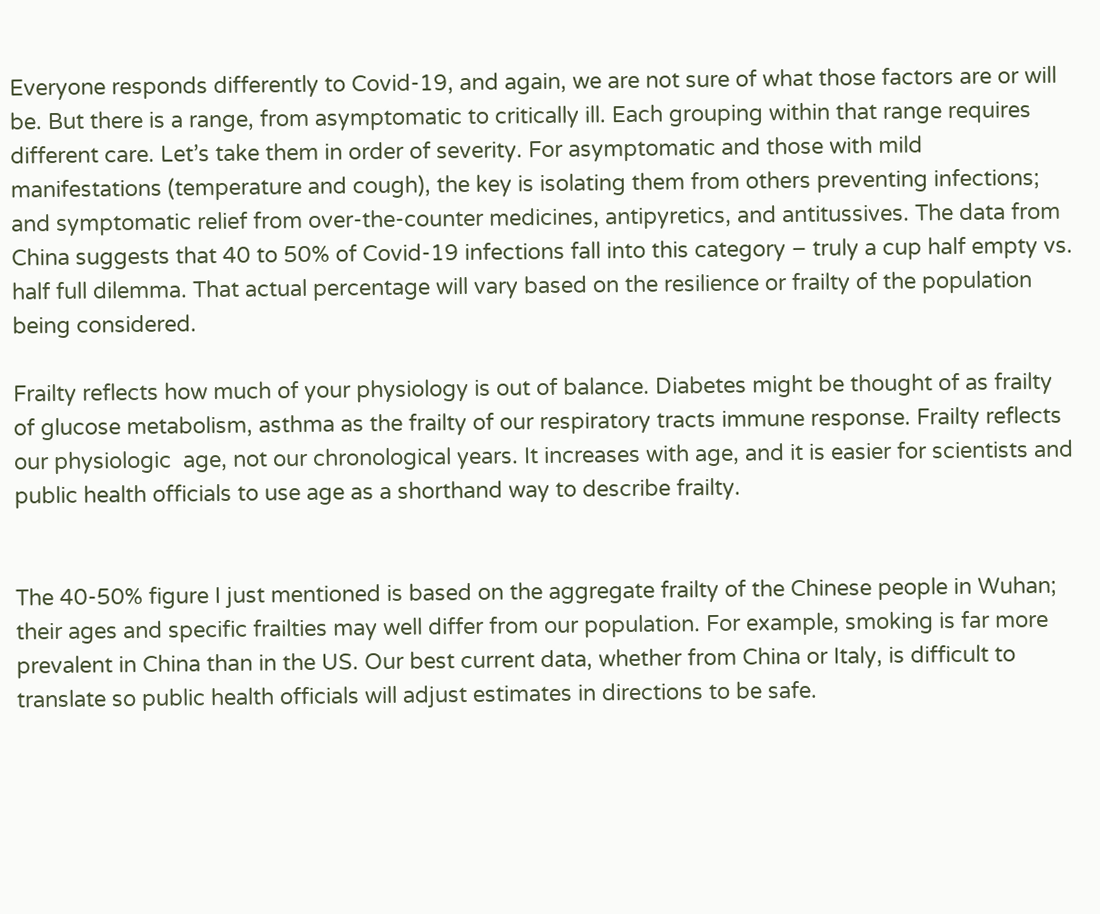Everyone responds differently to Covid-19, and again, we are not sure of what those factors are or will be. But there is a range, from asymptomatic to critically ill. Each grouping within that range requires different care. Let’s take them in order of severity. For asymptomatic and those with mild manifestations (temperature and cough), the key is isolating them from others preventing infections; and symptomatic relief from over-the-counter medicines, antipyretics, and antitussives. The data from China suggests that 40 to 50% of Covid-19 infections fall into this category – truly a cup half empty vs. half full dilemma. That actual percentage will vary based on the resilience or frailty of the population being considered.

Frailty reflects how much of your physiology is out of balance. Diabetes might be thought of as frailty of glucose metabolism, asthma as the frailty of our respiratory tracts immune response. Frailty reflects our physiologic  age, not our chronological years. It increases with age, and it is easier for scientists and public health officials to use age as a shorthand way to describe frailty.


The 40-50% figure I just mentioned is based on the aggregate frailty of the Chinese people in Wuhan; their ages and specific frailties may well differ from our population. For example, smoking is far more prevalent in China than in the US. Our best current data, whether from China or Italy, is difficult to translate so public health officials will adjust estimates in directions to be safe.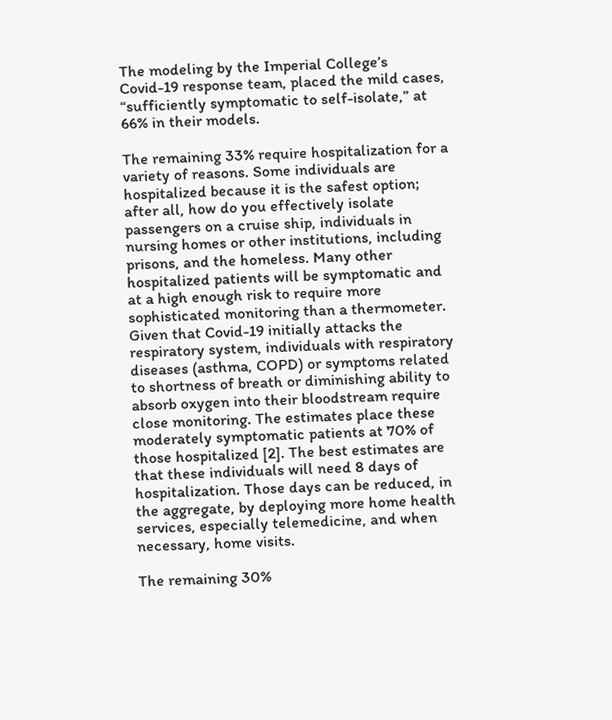The modeling by the Imperial College’s Covid-19 response team, placed the mild cases, “sufficiently symptomatic to self-isolate,” at 66% in their models.

The remaining 33% require hospitalization for a variety of reasons. Some individuals are hospitalized because it is the safest option; after all, how do you effectively isolate passengers on a cruise ship, individuals in nursing homes or other institutions, including prisons, and the homeless. Many other hospitalized patients will be symptomatic and at a high enough risk to require more sophisticated monitoring than a thermometer. Given that Covid-19 initially attacks the respiratory system, individuals with respiratory diseases (asthma, COPD) or symptoms related to shortness of breath or diminishing ability to absorb oxygen into their bloodstream require close monitoring. The estimates place these moderately symptomatic patients at 70% of those hospitalized [2]. The best estimates are that these individuals will need 8 days of hospitalization. Those days can be reduced, in the aggregate, by deploying more home health services, especially telemedicine, and when necessary, home visits.

The remaining 30%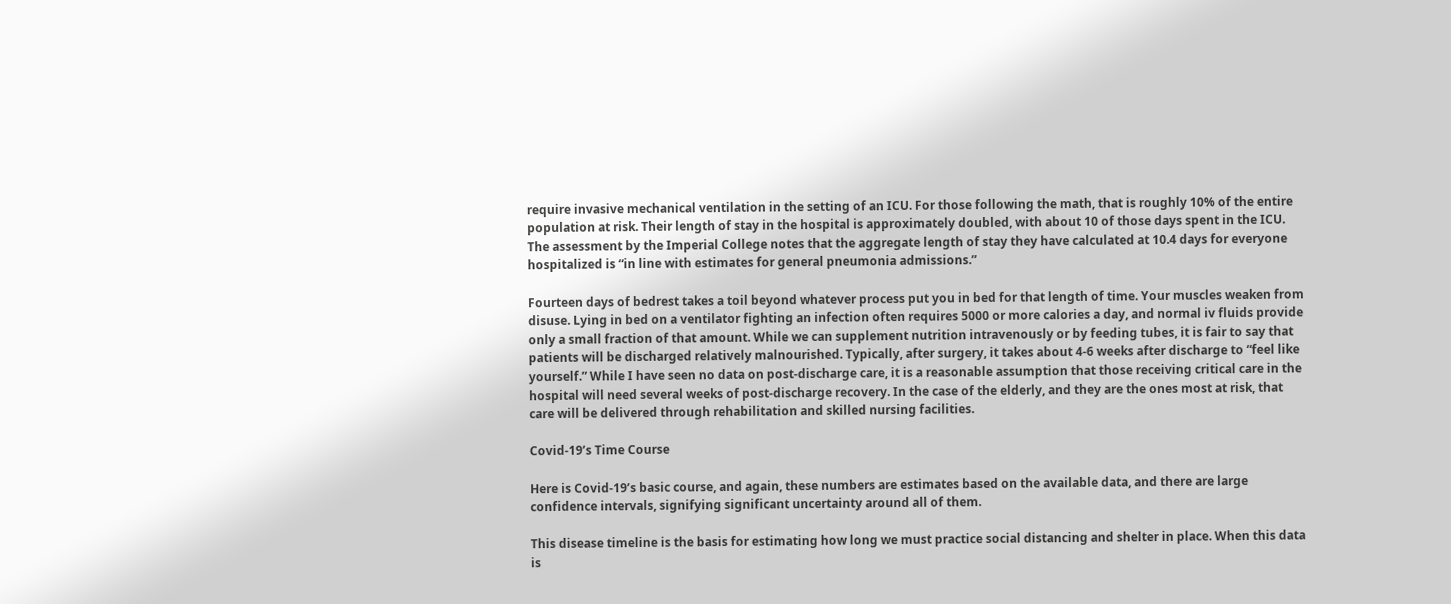require invasive mechanical ventilation in the setting of an ICU. For those following the math, that is roughly 10% of the entire population at risk. Their length of stay in the hospital is approximately doubled, with about 10 of those days spent in the ICU. The assessment by the Imperial College notes that the aggregate length of stay they have calculated at 10.4 days for everyone hospitalized is “in line with estimates for general pneumonia admissions.”

Fourteen days of bedrest takes a toil beyond whatever process put you in bed for that length of time. Your muscles weaken from disuse. Lying in bed on a ventilator fighting an infection often requires 5000 or more calories a day, and normal iv fluids provide only a small fraction of that amount. While we can supplement nutrition intravenously or by feeding tubes, it is fair to say that patients will be discharged relatively malnourished. Typically, after surgery, it takes about 4-6 weeks after discharge to “feel like yourself.” While I have seen no data on post-discharge care, it is a reasonable assumption that those receiving critical care in the hospital will need several weeks of post-discharge recovery. In the case of the elderly, and they are the ones most at risk, that care will be delivered through rehabilitation and skilled nursing facilities.

Covid-19’s Time Course

Here is Covid-19’s basic course, and again, these numbers are estimates based on the available data, and there are large confidence intervals, signifying significant uncertainty around all of them.

This disease timeline is the basis for estimating how long we must practice social distancing and shelter in place. When this data is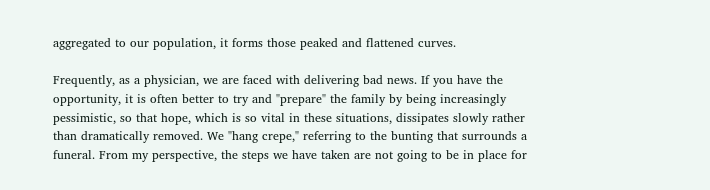aggregated to our population, it forms those peaked and flattened curves.

Frequently, as a physician, we are faced with delivering bad news. If you have the opportunity, it is often better to try and "prepare" the family by being increasingly pessimistic, so that hope, which is so vital in these situations, dissipates slowly rather than dramatically removed. We "hang crepe," referring to the bunting that surrounds a funeral. From my perspective, the steps we have taken are not going to be in place for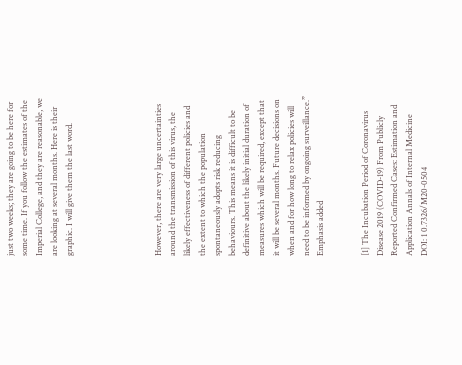just two weeks; they are going to be here for some time. If you follow the estimates of the Imperial College, and they are reasonable, we are looking at several months. Here is their graphic. I will give them the last word.





However, there are very large uncertainties around the transmission of this virus, the likely effectiveness of different policies and the extent to which the population spontaneously adopts risk reducing behaviours. This means it is difficult to be definitive about the likely initial duration of measures which will be required, except that it will be several months. Future decisions on when and for how long to relax policies will need to be informed by ongoing surveillance.” Emphasis added


[1] The Incubation Period of Coronavirus Disease 2019 (COVID-19) From Publicly Reported Confirmed Cases: Estimation and Application Annals of Internal Medicine DOI: 1 0.7326/M20-0504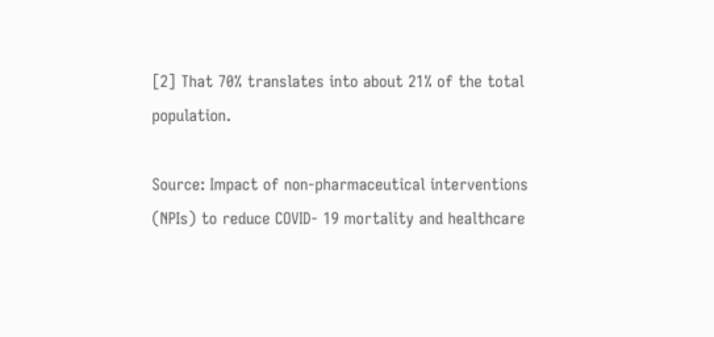[2] That 70% translates into about 21% of the total population.

Source: Impact of non-pharmaceutical interventions (NPIs) to reduce COVID- 19 mortality and healthcare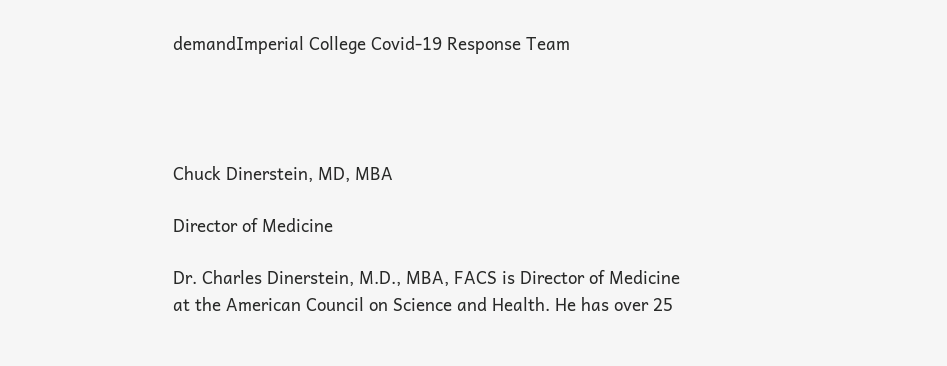demandImperial College Covid-19 Response Team




Chuck Dinerstein, MD, MBA

Director of Medicine

Dr. Charles Dinerstein, M.D., MBA, FACS is Director of Medicine at the American Council on Science and Health. He has over 25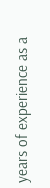years of experience as a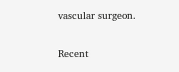vascular surgeon.

Recent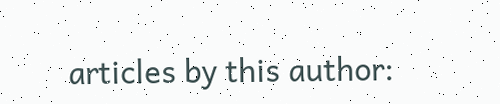articles by this author: